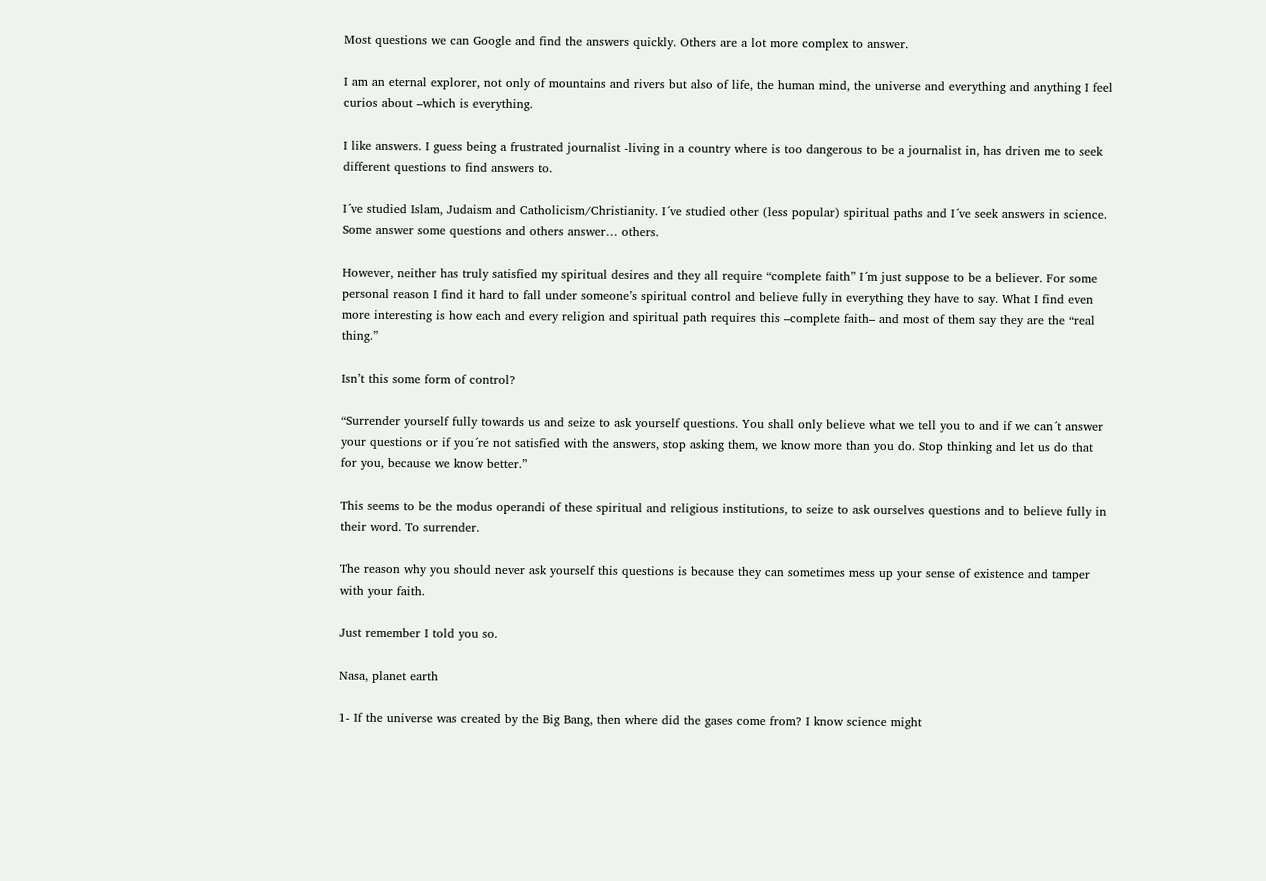Most questions we can Google and find the answers quickly. Others are a lot more complex to answer.

I am an eternal explorer, not only of mountains and rivers but also of life, the human mind, the universe and everything and anything I feel curios about –which is everything.

I like answers. I guess being a frustrated journalist -living in a country where is too dangerous to be a journalist in, has driven me to seek different questions to find answers to.

I´ve studied Islam, Judaism and Catholicism/Christianity. I´ve studied other (less popular) spiritual paths and I´ve seek answers in science. Some answer some questions and others answer… others.

However, neither has truly satisfied my spiritual desires and they all require “complete faith” I´m just suppose to be a believer. For some personal reason I find it hard to fall under someone’s spiritual control and believe fully in everything they have to say. What I find even more interesting is how each and every religion and spiritual path requires this –complete faith– and most of them say they are the “real thing.”

Isn’t this some form of control?

“Surrender yourself fully towards us and seize to ask yourself questions. You shall only believe what we tell you to and if we can´t answer your questions or if you´re not satisfied with the answers, stop asking them, we know more than you do. Stop thinking and let us do that for you, because we know better.”

This seems to be the modus operandi of these spiritual and religious institutions, to seize to ask ourselves questions and to believe fully in their word. To surrender.

The reason why you should never ask yourself this questions is because they can sometimes mess up your sense of existence and tamper with your faith.

Just remember I told you so.

Nasa, planet earth

1- If the universe was created by the Big Bang, then where did the gases come from? I know science might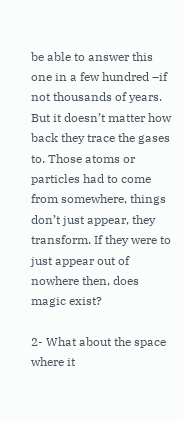be able to answer this one in a few hundred –if not thousands of years. But it doesn’t matter how back they trace the gases to. Those atoms or particles had to come from somewhere, things don’t just appear, they transform. If they were to just appear out of nowhere then, does magic exist?

2- What about the space where it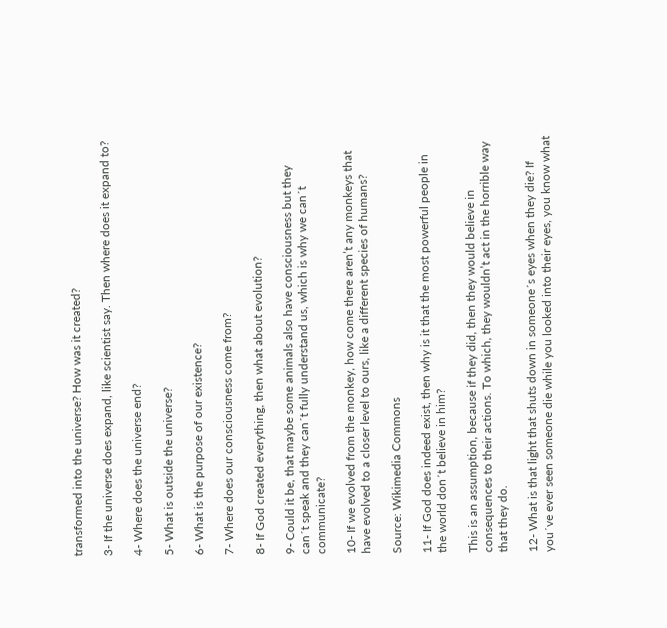transformed into the universe? How was it created?

3- If the universe does expand, like scientist say. Then where does it expand to?

4- Where does the universe end?

5- What is outside the universe?

6- What is the purpose of our existence?

7- Where does our consciousness come from?

8- If God created everything, then what about evolution?

9- Could it be, that maybe some animals also have consciousness but they can´t speak and they can´t fully understand us, which is why we can´t communicate?

10- If we evolved from the monkey, how come there aren’t any monkeys that have evolved to a closer level to ours, like a different species of humans?

Source: Wikimedia Commons

11- If God does indeed exist, then why is it that the most powerful people in the world don´t believe in him?

This is an assumption, because if they did, then they would believe in consequences to their actions. To which, they wouldn’t act in the horrible way that they do.

12- What is that light that shuts down in someone´s eyes when they die? If you´ve ever seen someone die while you looked into their eyes, you know what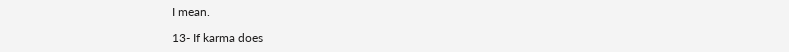I mean.

13- If karma does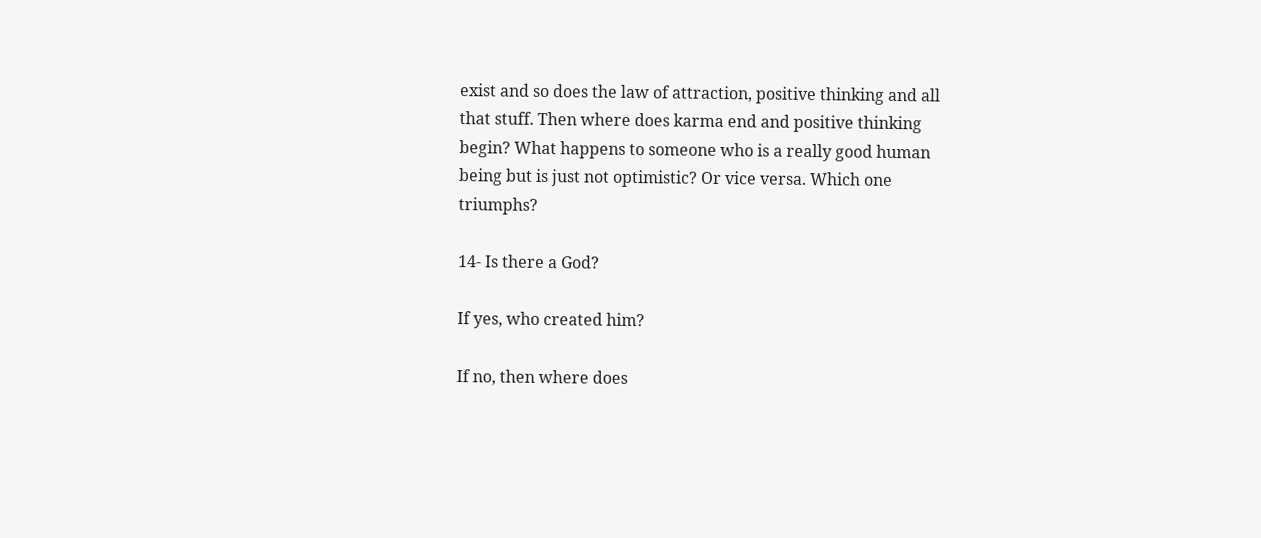exist and so does the law of attraction, positive thinking and all that stuff. Then where does karma end and positive thinking begin? What happens to someone who is a really good human being but is just not optimistic? Or vice versa. Which one triumphs?

14- Is there a God?

If yes, who created him?

If no, then where does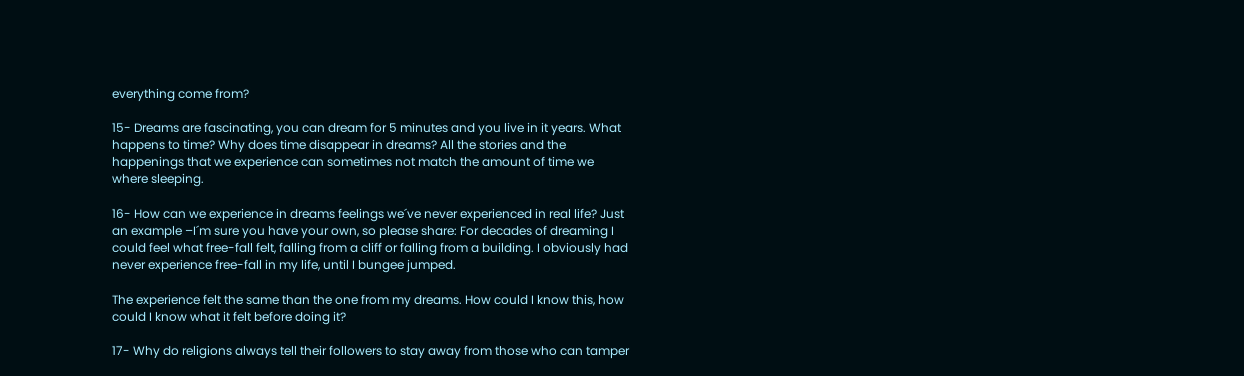everything come from?

15- Dreams are fascinating, you can dream for 5 minutes and you live in it years. What happens to time? Why does time disappear in dreams? All the stories and the happenings that we experience can sometimes not match the amount of time we where sleeping.

16- How can we experience in dreams feelings we´ve never experienced in real life? Just an example –I´m sure you have your own, so please share: For decades of dreaming I could feel what free-fall felt, falling from a cliff or falling from a building. I obviously had never experience free-fall in my life, until I bungee jumped.

The experience felt the same than the one from my dreams. How could I know this, how could I know what it felt before doing it?

17- Why do religions always tell their followers to stay away from those who can tamper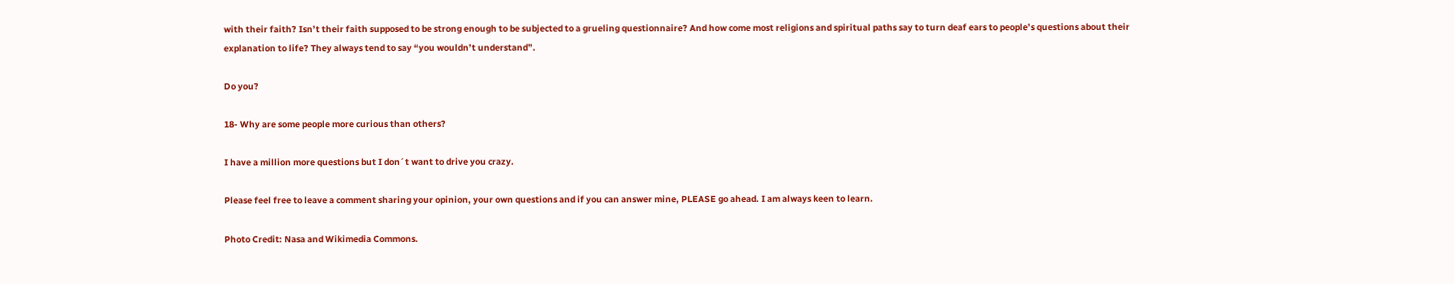with their faith? Isn’t their faith supposed to be strong enough to be subjected to a grueling questionnaire? And how come most religions and spiritual paths say to turn deaf ears to people’s questions about their explanation to life? They always tend to say “you wouldn’t understand”.

Do you?

18- Why are some people more curious than others?

I have a million more questions but I don´t want to drive you crazy.

Please feel free to leave a comment sharing your opinion, your own questions and if you can answer mine, PLEASE go ahead. I am always keen to learn.

Photo Credit: Nasa and Wikimedia Commons.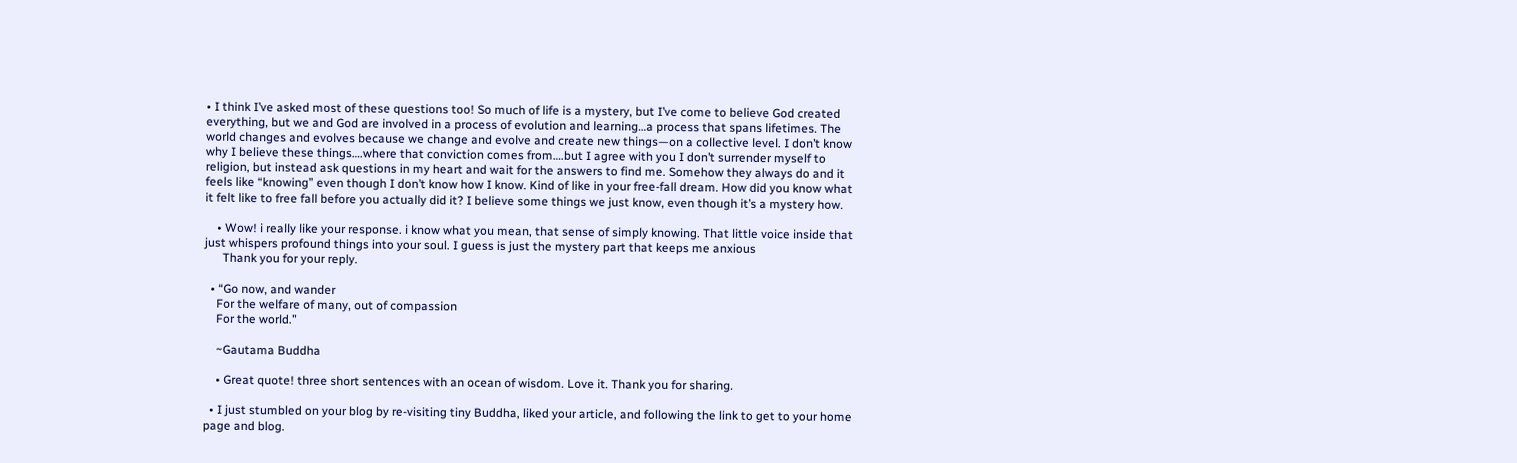• I think I’ve asked most of these questions too! So much of life is a mystery, but I’ve come to believe God created everything, but we and God are involved in a process of evolution and learning…a process that spans lifetimes. The world changes and evolves because we change and evolve and create new things—on a collective level. I don’t know why I believe these things….where that conviction comes from….but I agree with you I don’t surrender myself to religion, but instead ask questions in my heart and wait for the answers to find me. Somehow they always do and it feels like “knowing” even though I don’t know how I know. Kind of like in your free-fall dream. How did you know what it felt like to free fall before you actually did it? I believe some things we just know, even though it’s a mystery how.

    • Wow! i really like your response. i know what you mean, that sense of simply knowing. That little voice inside that just whispers profound things into your soul. I guess is just the mystery part that keeps me anxious
      Thank you for your reply.

  • “Go now, and wander
    For the welfare of many, out of compassion
    For the world.”

    ~Gautama Buddha

    • Great quote! three short sentences with an ocean of wisdom. Love it. Thank you for sharing.

  • I just stumbled on your blog by re-visiting tiny Buddha, liked your article, and following the link to get to your home page and blog.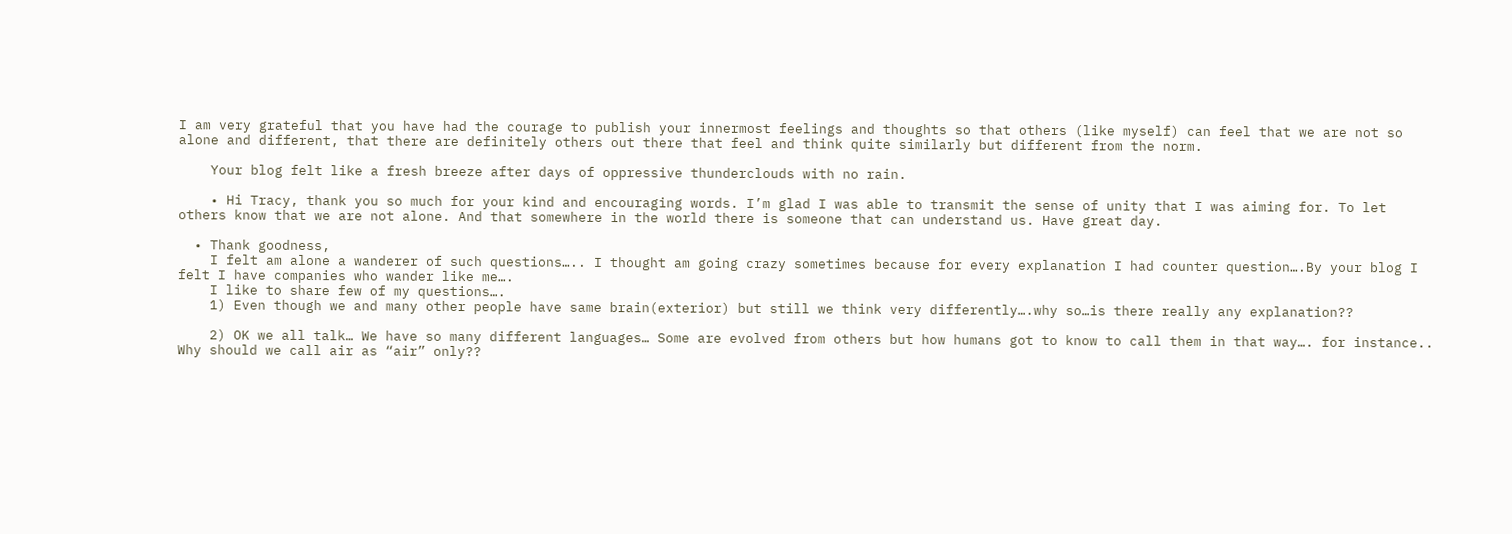I am very grateful that you have had the courage to publish your innermost feelings and thoughts so that others (like myself) can feel that we are not so alone and different, that there are definitely others out there that feel and think quite similarly but different from the norm.

    Your blog felt like a fresh breeze after days of oppressive thunderclouds with no rain.

    • Hi Tracy, thank you so much for your kind and encouraging words. I’m glad I was able to transmit the sense of unity that I was aiming for. To let others know that we are not alone. And that somewhere in the world there is someone that can understand us. Have great day.

  • Thank goodness,
    I felt am alone a wanderer of such questions….. I thought am going crazy sometimes because for every explanation I had counter question….By your blog I felt I have companies who wander like me….
    I like to share few of my questions….
    1) Even though we and many other people have same brain(exterior) but still we think very differently….why so…is there really any explanation??

    2) OK we all talk… We have so many different languages… Some are evolved from others but how humans got to know to call them in that way…. for instance.. Why should we call air as “air” only??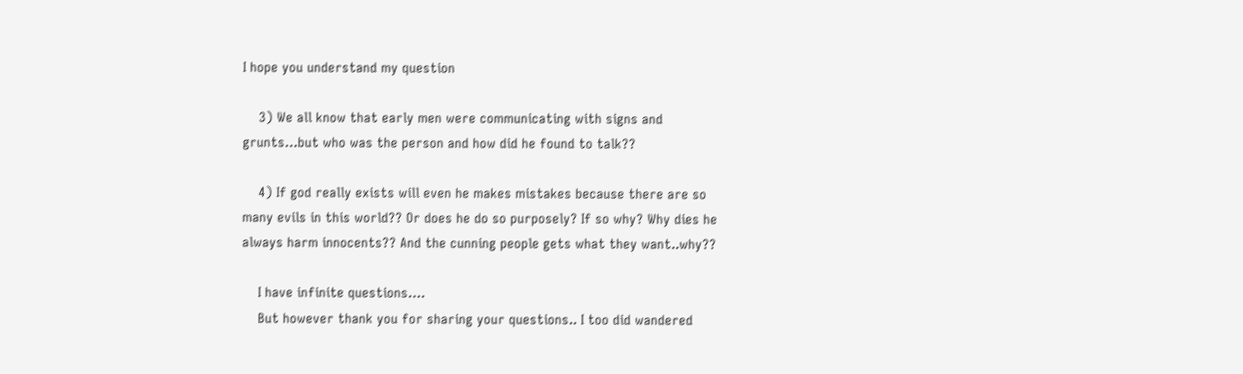I hope you understand my question

    3) We all know that early men were communicating with signs and grunts…but who was the person and how did he found to talk??

    4) If god really exists will even he makes mistakes because there are so many evils in this world?? Or does he do so purposely? If so why? Why dies he always harm innocents?? And the cunning people gets what they want..why??

    I have infinite questions….
    But however thank you for sharing your questions.. I too did wandered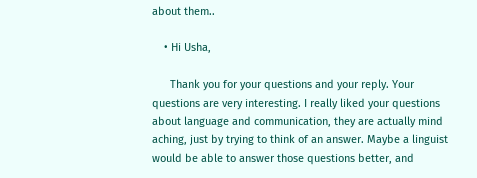about them..

    • Hi Usha,

      Thank you for your questions and your reply. Your questions are very interesting. I really liked your questions about language and communication, they are actually mind aching, just by trying to think of an answer. Maybe a linguist would be able to answer those questions better, and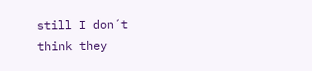still I don´t think they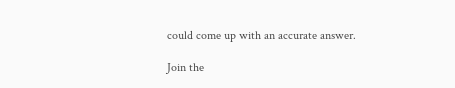could come up with an accurate answer.

Join the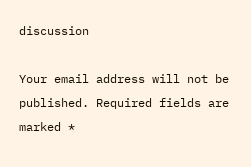discussion

Your email address will not be published. Required fields are marked *